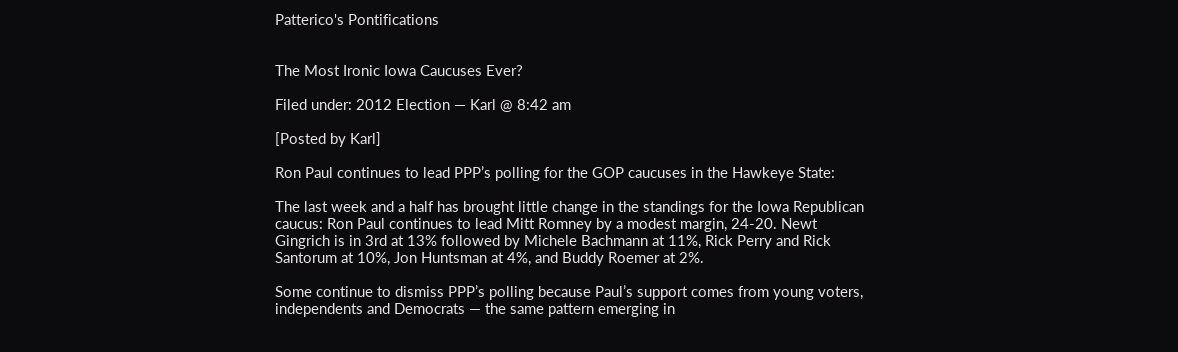Patterico's Pontifications


The Most Ironic Iowa Caucuses Ever?

Filed under: 2012 Election — Karl @ 8:42 am

[Posted by Karl]

Ron Paul continues to lead PPP’s polling for the GOP caucuses in the Hawkeye State:

The last week and a half has brought little change in the standings for the Iowa Republican caucus: Ron Paul continues to lead Mitt Romney by a modest margin, 24-20. Newt Gingrich is in 3rd at 13% followed by Michele Bachmann at 11%, Rick Perry and Rick Santorum at 10%, Jon Huntsman at 4%, and Buddy Roemer at 2%.

Some continue to dismiss PPP’s polling because Paul’s support comes from young voters, independents and Democrats — the same pattern emerging in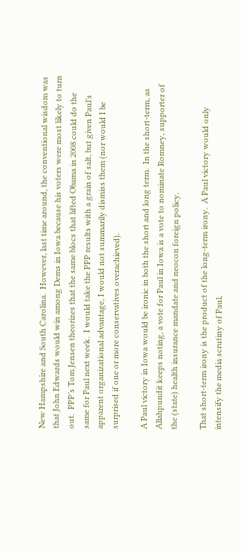New Hampshire and South Carolina.  However, last time around, the conventional wisdom was that John Edwards would win among Dems in Iowa because his voters were most likely to turn out.  PPP’s Tom Jensen theorizes that the same blocs that lifted Obama in 2008 could do the same for Paul next week.  I would take the PPP results with a grain of salt, but given Paul’s apparent organizational advantage, I would not summarily dismiss them (nor would I be surprised if one or more conservatives overachieved).

A Paul victory in Iowa would be ironic in both the short and long term.  In the short-term, as Allahpundit keeps noting, a vote for Paul in Iowa is a vote to nominate Romney, supporter of the (state) health insurance mandate and neocon foreign policy.

That short-term irony is the product of the long-term irony.  A Paul victory would only intensify the media scrutiny of Paul,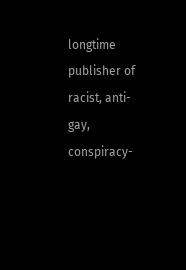longtime publisher of racist, anti-gay, conspiracy-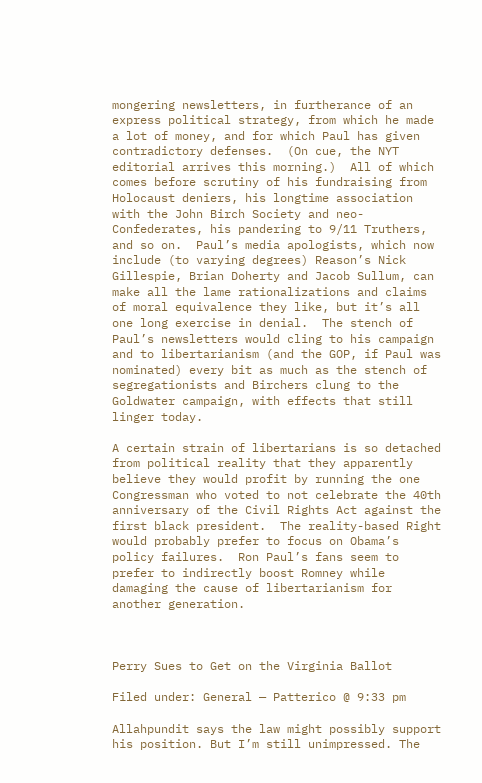mongering newsletters, in furtherance of an express political strategy, from which he made a lot of money, and for which Paul has given contradictory defenses.  (On cue, the NYT editorial arrives this morning.)  All of which comes before scrutiny of his fundraising from Holocaust deniers, his longtime association with the John Birch Society and neo-Confederates, his pandering to 9/11 Truthers, and so on.  Paul’s media apologists, which now include (to varying degrees) Reason’s Nick Gillespie, Brian Doherty and Jacob Sullum, can make all the lame rationalizations and claims of moral equivalence they like, but it’s all one long exercise in denial.  The stench of Paul’s newsletters would cling to his campaign and to libertarianism (and the GOP, if Paul was nominated) every bit as much as the stench of segregationists and Birchers clung to the Goldwater campaign, with effects that still linger today.

A certain strain of libertarians is so detached from political reality that they apparently believe they would profit by running the one Congressman who voted to not celebrate the 40th anniversary of the Civil Rights Act against the first black president.  The reality-based Right would probably prefer to focus on Obama’s policy failures.  Ron Paul’s fans seem to prefer to indirectly boost Romney while damaging the cause of libertarianism for another generation.



Perry Sues to Get on the Virginia Ballot

Filed under: General — Patterico @ 9:33 pm

Allahpundit says the law might possibly support his position. But I’m still unimpressed. The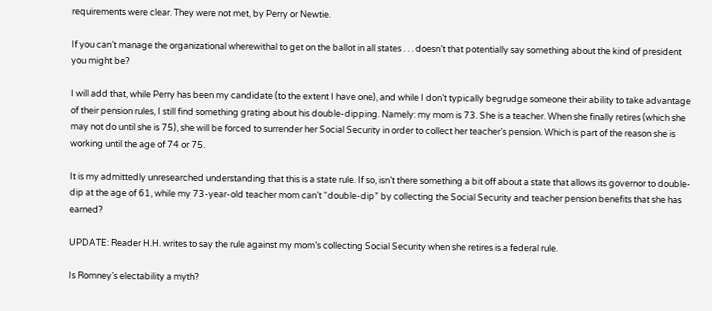requirements were clear. They were not met, by Perry or Newtie.

If you can’t manage the organizational wherewithal to get on the ballot in all states . . . doesn’t that potentially say something about the kind of president you might be?

I will add that, while Perry has been my candidate (to the extent I have one), and while I don’t typically begrudge someone their ability to take advantage of their pension rules, I still find something grating about his double-dipping. Namely: my mom is 73. She is a teacher. When she finally retires (which she may not do until she is 75), she will be forced to surrender her Social Security in order to collect her teacher’s pension. Which is part of the reason she is working until the age of 74 or 75.

It is my admittedly unresearched understanding that this is a state rule. If so, isn’t there something a bit off about a state that allows its governor to double-dip at the age of 61, while my 73-year-old teacher mom can’t “double-dip” by collecting the Social Security and teacher pension benefits that she has earned?

UPDATE: Reader H.H. writes to say the rule against my mom’s collecting Social Security when she retires is a federal rule.

Is Romney’s electability a myth?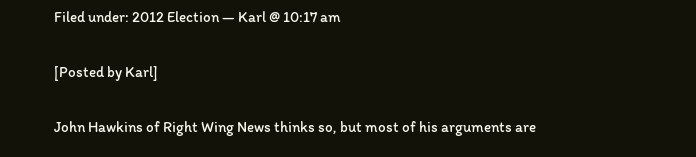Filed under: 2012 Election — Karl @ 10:17 am

[Posted by Karl]

John Hawkins of Right Wing News thinks so, but most of his arguments are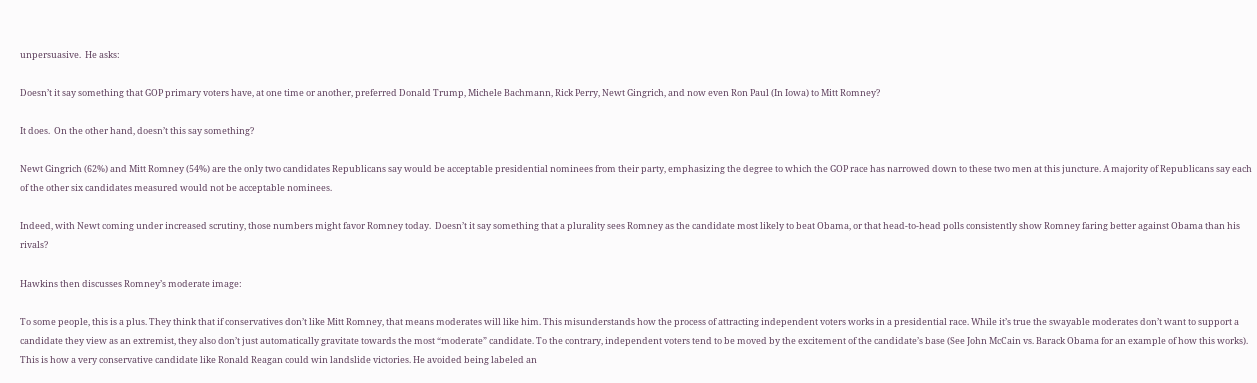unpersuasive.  He asks:

Doesn’t it say something that GOP primary voters have, at one time or another, preferred Donald Trump, Michele Bachmann, Rick Perry, Newt Gingrich, and now even Ron Paul (In Iowa) to Mitt Romney?

It does.  On the other hand, doesn’t this say something?

Newt Gingrich (62%) and Mitt Romney (54%) are the only two candidates Republicans say would be acceptable presidential nominees from their party, emphasizing the degree to which the GOP race has narrowed down to these two men at this juncture. A majority of Republicans say each of the other six candidates measured would not be acceptable nominees.

Indeed, with Newt coming under increased scrutiny, those numbers might favor Romney today.  Doesn’t it say something that a plurality sees Romney as the candidate most likely to beat Obama, or that head-to-head polls consistently show Romney faring better against Obama than his rivals?

Hawkins then discusses Romney’s moderate image:

To some people, this is a plus. They think that if conservatives don’t like Mitt Romney, that means moderates will like him. This misunderstands how the process of attracting independent voters works in a presidential race. While it’s true the swayable moderates don’t want to support a candidate they view as an extremist, they also don’t just automatically gravitate towards the most “moderate” candidate. To the contrary, independent voters tend to be moved by the excitement of the candidate’s base (See John McCain vs. Barack Obama for an example of how this works). This is how a very conservative candidate like Ronald Reagan could win landslide victories. He avoided being labeled an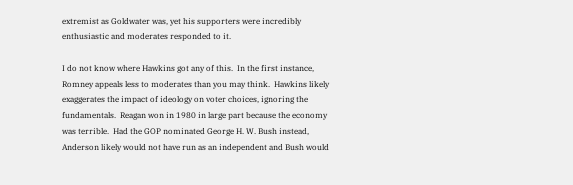extremist as Goldwater was, yet his supporters were incredibly enthusiastic and moderates responded to it.

I do not know where Hawkins got any of this.  In the first instance, Romney appeals less to moderates than you may think.  Hawkins likely exaggerates the impact of ideology on voter choices, ignoring the fundamentals.  Reagan won in 1980 in large part because the economy was terrible.  Had the GOP nominated George H. W. Bush instead, Anderson likely would not have run as an independent and Bush would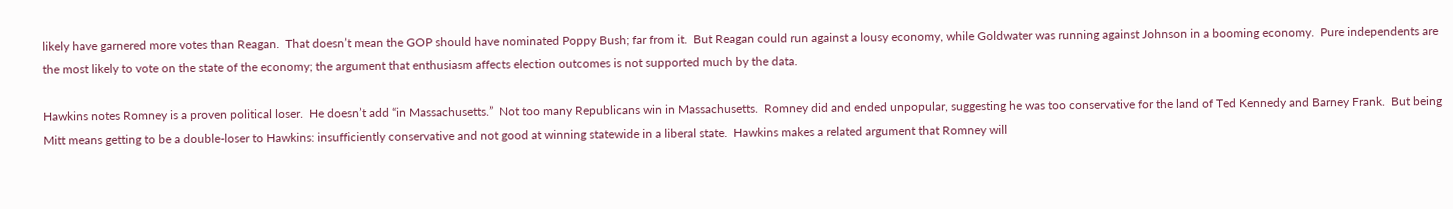likely have garnered more votes than Reagan.  That doesn’t mean the GOP should have nominated Poppy Bush; far from it.  But Reagan could run against a lousy economy, while Goldwater was running against Johnson in a booming economy.  Pure independents are the most likely to vote on the state of the economy; the argument that enthusiasm affects election outcomes is not supported much by the data.

Hawkins notes Romney is a proven political loser.  He doesn’t add “in Massachusetts.”  Not too many Republicans win in Massachusetts.  Romney did and ended unpopular, suggesting he was too conservative for the land of Ted Kennedy and Barney Frank.  But being Mitt means getting to be a double-loser to Hawkins: insufficiently conservative and not good at winning statewide in a liberal state.  Hawkins makes a related argument that Romney will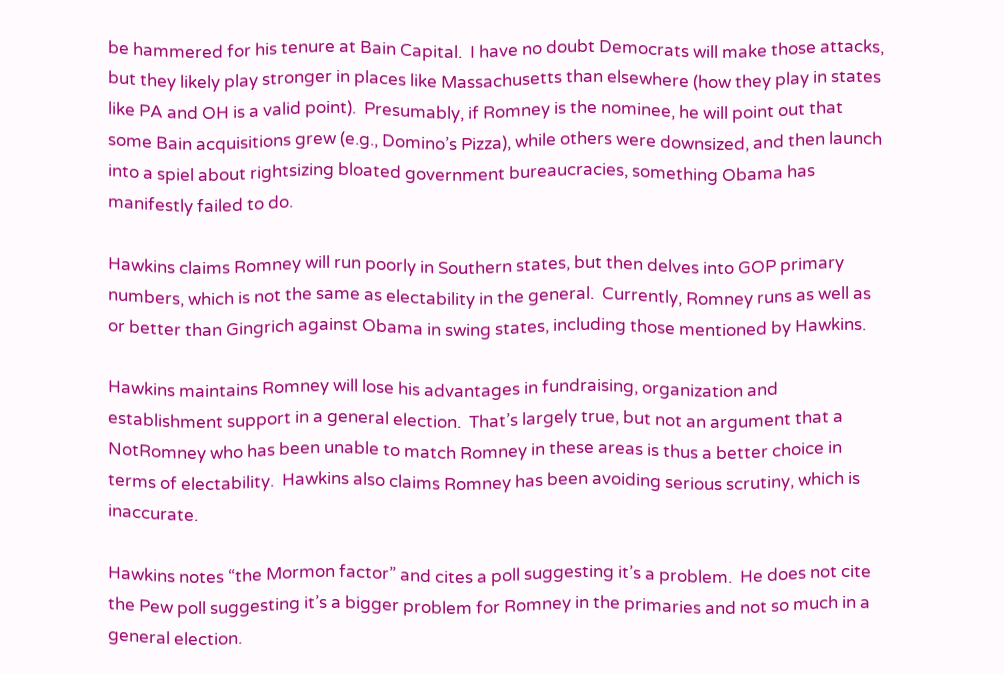be hammered for his tenure at Bain Capital.  I have no doubt Democrats will make those attacks, but they likely play stronger in places like Massachusetts than elsewhere (how they play in states like PA and OH is a valid point).  Presumably, if Romney is the nominee, he will point out that some Bain acquisitions grew (e.g., Domino’s Pizza), while others were downsized, and then launch into a spiel about rightsizing bloated government bureaucracies, something Obama has manifestly failed to do.

Hawkins claims Romney will run poorly in Southern states, but then delves into GOP primary numbers, which is not the same as electability in the general.  Currently, Romney runs as well as or better than Gingrich against Obama in swing states, including those mentioned by Hawkins.

Hawkins maintains Romney will lose his advantages in fundraising, organization and establishment support in a general election.  That’s largely true, but not an argument that a NotRomney who has been unable to match Romney in these areas is thus a better choice in terms of electability.  Hawkins also claims Romney has been avoiding serious scrutiny, which is inaccurate.

Hawkins notes “the Mormon factor” and cites a poll suggesting it’s a problem.  He does not cite the Pew poll suggesting it’s a bigger problem for Romney in the primaries and not so much in a general election.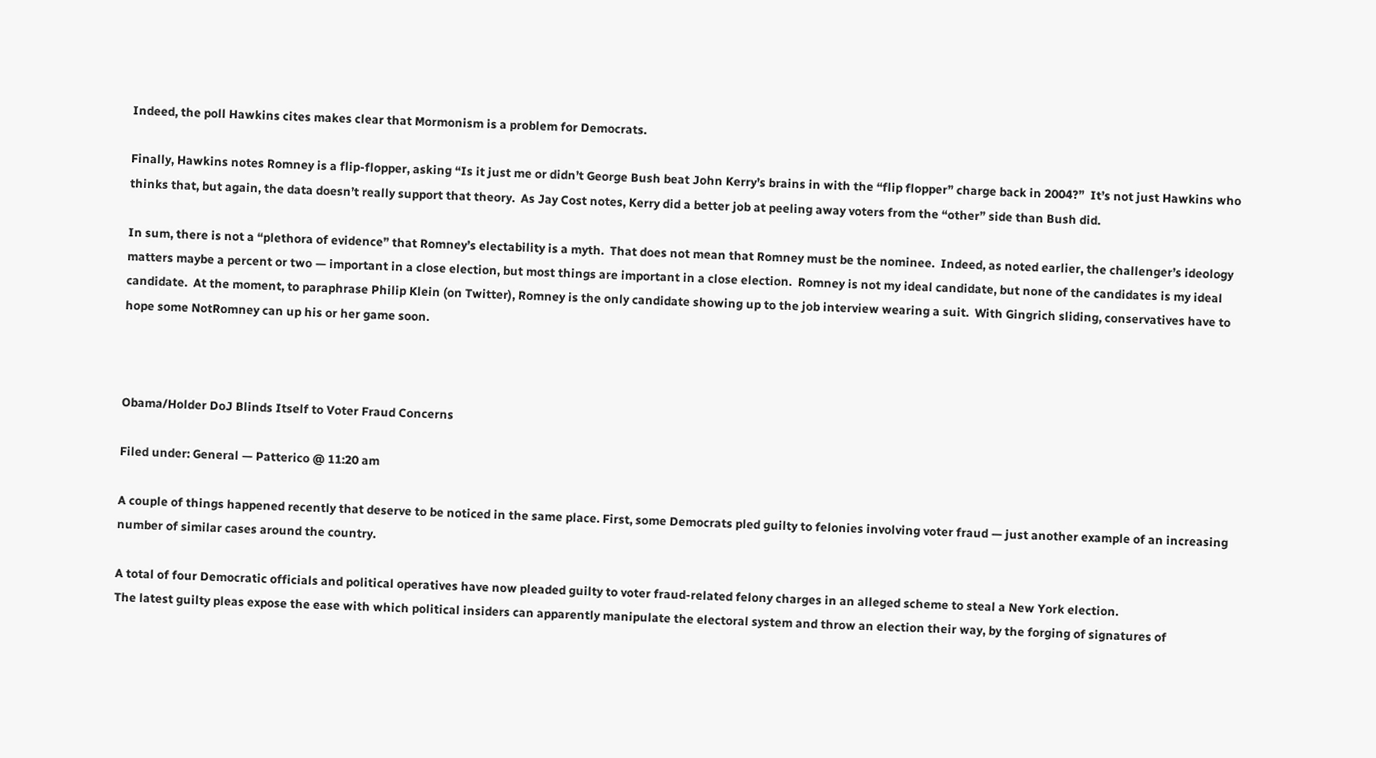Indeed, the poll Hawkins cites makes clear that Mormonism is a problem for Democrats.

Finally, Hawkins notes Romney is a flip-flopper, asking “Is it just me or didn’t George Bush beat John Kerry’s brains in with the “flip flopper” charge back in 2004?”  It’s not just Hawkins who thinks that, but again, the data doesn’t really support that theory.  As Jay Cost notes, Kerry did a better job at peeling away voters from the “other” side than Bush did.

In sum, there is not a “plethora of evidence” that Romney’s electability is a myth.  That does not mean that Romney must be the nominee.  Indeed, as noted earlier, the challenger’s ideology matters maybe a percent or two — important in a close election, but most things are important in a close election.  Romney is not my ideal candidate, but none of the candidates is my ideal candidate.  At the moment, to paraphrase Philip Klein (on Twitter), Romney is the only candidate showing up to the job interview wearing a suit.  With Gingrich sliding, conservatives have to hope some NotRomney can up his or her game soon.



Obama/Holder DoJ Blinds Itself to Voter Fraud Concerns

Filed under: General — Patterico @ 11:20 am

A couple of things happened recently that deserve to be noticed in the same place. First, some Democrats pled guilty to felonies involving voter fraud — just another example of an increasing number of similar cases around the country.

A total of four Democratic officials and political operatives have now pleaded guilty to voter fraud-related felony charges in an alleged scheme to steal a New York election.
The latest guilty pleas expose the ease with which political insiders can apparently manipulate the electoral system and throw an election their way, by the forging of signatures of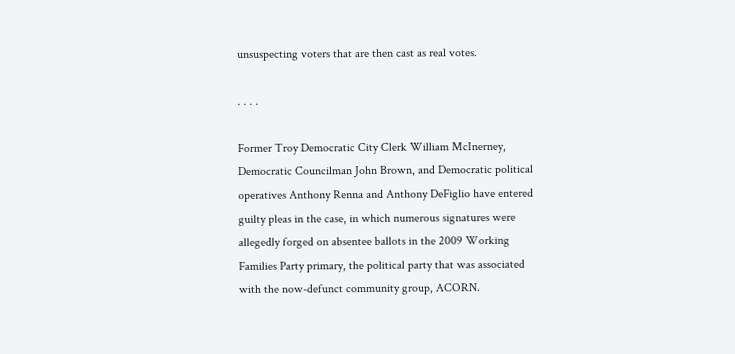unsuspecting voters that are then cast as real votes.

. . . .

Former Troy Democratic City Clerk William McInerney, Democratic Councilman John Brown, and Democratic political operatives Anthony Renna and Anthony DeFiglio have entered guilty pleas in the case, in which numerous signatures were allegedly forged on absentee ballots in the 2009 Working Families Party primary, the political party that was associated with the now-defunct community group, ACORN.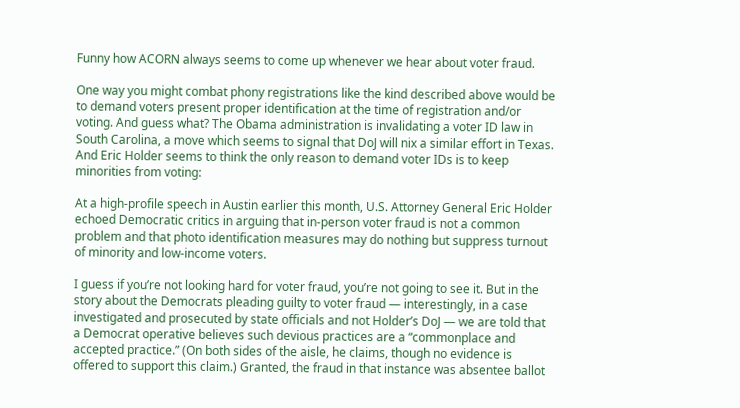Funny how ACORN always seems to come up whenever we hear about voter fraud.

One way you might combat phony registrations like the kind described above would be to demand voters present proper identification at the time of registration and/or voting. And guess what? The Obama administration is invalidating a voter ID law in South Carolina, a move which seems to signal that DoJ will nix a similar effort in Texas. And Eric Holder seems to think the only reason to demand voter IDs is to keep minorities from voting:

At a high-profile speech in Austin earlier this month, U.S. Attorney General Eric Holder echoed Democratic critics in arguing that in-person voter fraud is not a common problem and that photo identification measures may do nothing but suppress turnout of minority and low-income voters.

I guess if you’re not looking hard for voter fraud, you’re not going to see it. But in the story about the Democrats pleading guilty to voter fraud — interestingly, in a case investigated and prosecuted by state officials and not Holder’s DoJ — we are told that a Democrat operative believes such devious practices are a “commonplace and accepted practice.” (On both sides of the aisle, he claims, though no evidence is offered to support this claim.) Granted, the fraud in that instance was absentee ballot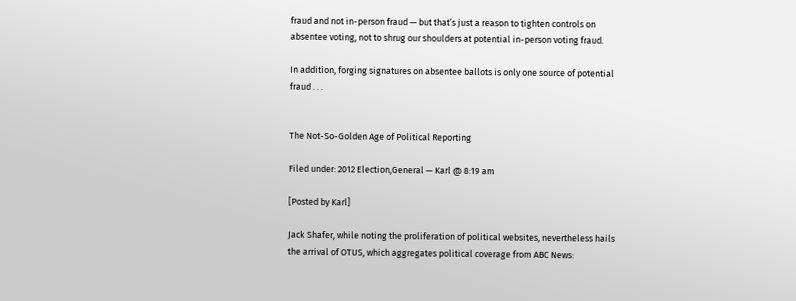fraud and not in-person fraud — but that’s just a reason to tighten controls on absentee voting, not to shrug our shoulders at potential in-person voting fraud.

In addition, forging signatures on absentee ballots is only one source of potential fraud . . .


The Not-So-Golden Age of Political Reporting

Filed under: 2012 Election,General — Karl @ 8:19 am

[Posted by Karl]

Jack Shafer, while noting the proliferation of political websites, nevertheless hails the arrival of OTUS, which aggregates political coverage from ABC News: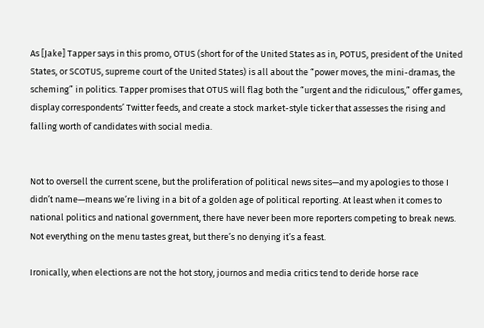As [Jake] Tapper says in this promo, OTUS (short for of the United States as in, POTUS, president of the United States, or SCOTUS, supreme court of the United States) is all about the “power moves, the mini-dramas, the scheming” in politics. Tapper promises that OTUS will flag both the “urgent and the ridiculous,” offer games, display correspondents’ Twitter feeds, and create a stock market-style ticker that assesses the rising and falling worth of candidates with social media.


Not to oversell the current scene, but the proliferation of political news sites—and my apologies to those I didn’t name—means we’re living in a bit of a golden age of political reporting. At least when it comes to national politics and national government, there have never been more reporters competing to break news. Not everything on the menu tastes great, but there’s no denying it’s a feast.

Ironically, when elections are not the hot story, journos and media critics tend to deride horse race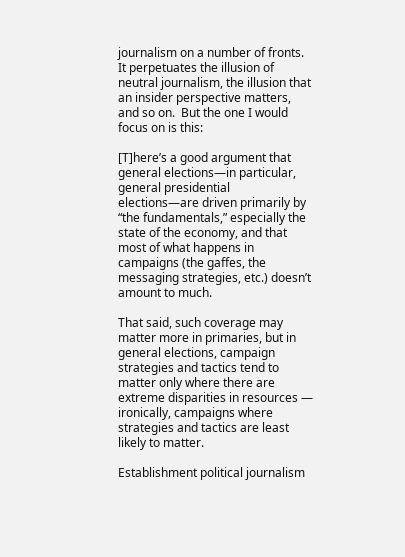journalism on a number of fronts. It perpetuates the illusion of neutral journalism, the illusion that an insider perspective matters, and so on.  But the one I would focus on is this:

[T]here’s a good argument that general elections—in particular, general presidential elections—are driven primarily by “the fundamentals,” especially the state of the economy, and that most of what happens in campaigns (the gaffes, the messaging strategies, etc.) doesn’t amount to much.

That said, such coverage may matter more in primaries, but in general elections, campaign strategies and tactics tend to matter only where there are extreme disparities in resources — ironically, campaigns where strategies and tactics are least likely to matter.

Establishment political journalism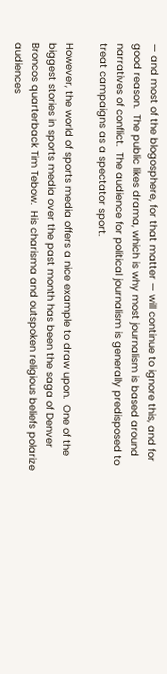— and most of the blogosphere, for that matter — will continue to ignore this, and for good reason.  The public likes drama, which is why most journalism is based around narratives of conflict.  The audience for political journalism is generally predisposed to treat campaigns as a spectator sport.

However, the world of sports media offers a nice example to draw upon.  One of the biggest stories in sports media over the past month has been the saga of Denver Broncos quarterback Tim Tebow.  His charisma and outspoken religious beliefs polarize audiences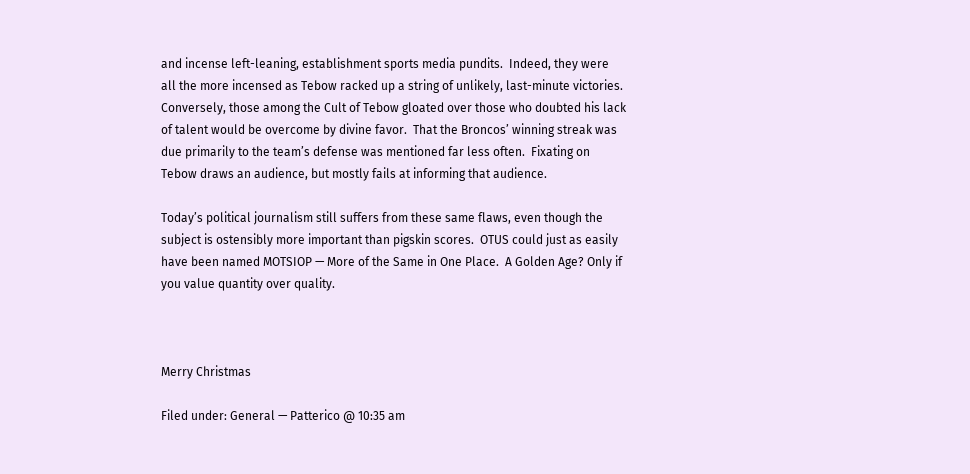and incense left-leaning, establishment sports media pundits.  Indeed, they were all the more incensed as Tebow racked up a string of unlikely, last-minute victories.  Conversely, those among the Cult of Tebow gloated over those who doubted his lack of talent would be overcome by divine favor.  That the Broncos’ winning streak was due primarily to the team’s defense was mentioned far less often.  Fixating on Tebow draws an audience, but mostly fails at informing that audience.

Today’s political journalism still suffers from these same flaws, even though the subject is ostensibly more important than pigskin scores.  OTUS could just as easily have been named MOTSIOP — More of the Same in One Place.  A Golden Age? Only if you value quantity over quality.



Merry Christmas

Filed under: General — Patterico @ 10:35 am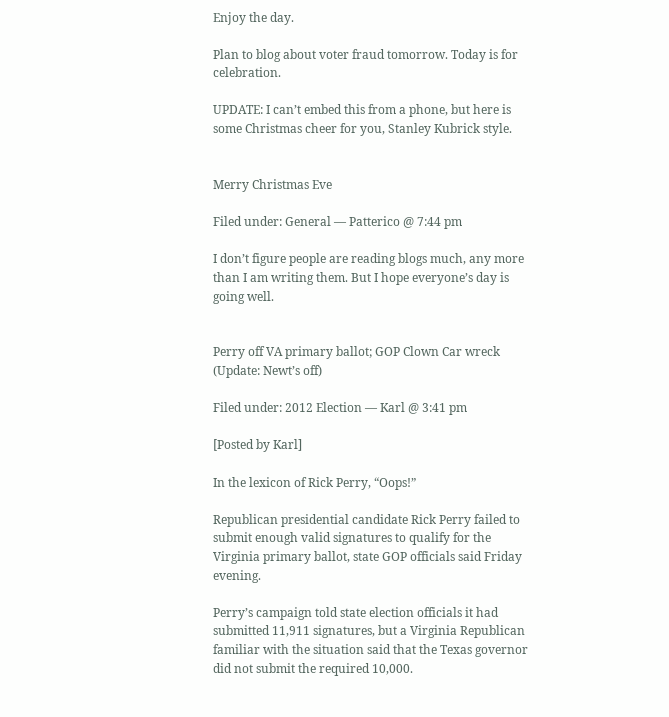Enjoy the day.

Plan to blog about voter fraud tomorrow. Today is for celebration.

UPDATE: I can’t embed this from a phone, but here is some Christmas cheer for you, Stanley Kubrick style.


Merry Christmas Eve

Filed under: General — Patterico @ 7:44 pm

I don’t figure people are reading blogs much, any more than I am writing them. But I hope everyone’s day is going well.


Perry off VA primary ballot; GOP Clown Car wreck (Update: Newt’s off)

Filed under: 2012 Election — Karl @ 3:41 pm

[Posted by Karl]

In the lexicon of Rick Perry, “Oops!”

Republican presidential candidate Rick Perry failed to submit enough valid signatures to qualify for the Virginia primary ballot, state GOP officials said Friday evening.

Perry’s campaign told state election officials it had submitted 11,911 signatures, but a Virginia Republican familiar with the situation said that the Texas governor did not submit the required 10,000.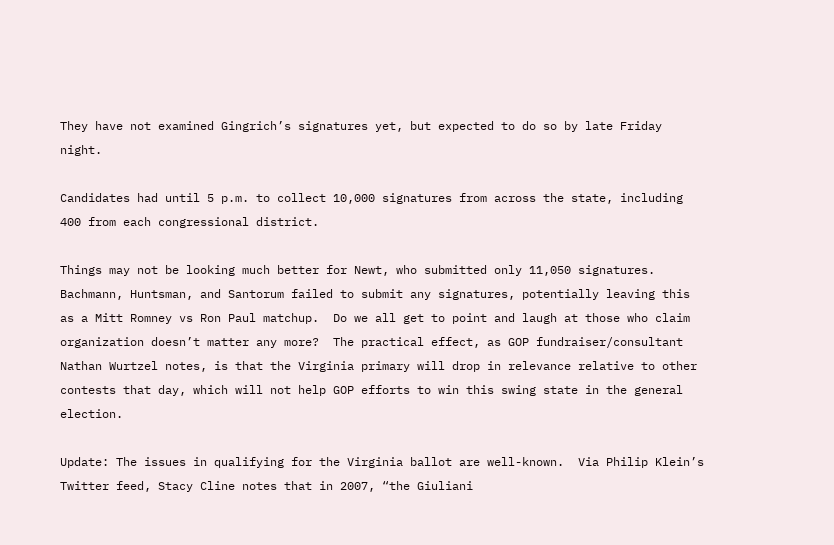They have not examined Gingrich’s signatures yet, but expected to do so by late Friday night.

Candidates had until 5 p.m. to collect 10,000 signatures from across the state, including 400 from each congressional district.

Things may not be looking much better for Newt, who submitted only 11,050 signatures.  Bachmann, Huntsman, and Santorum failed to submit any signatures, potentially leaving this as a Mitt Romney vs Ron Paul matchup.  Do we all get to point and laugh at those who claim organization doesn’t matter any more?  The practical effect, as GOP fundraiser/consultant Nathan Wurtzel notes, is that the Virginia primary will drop in relevance relative to other contests that day, which will not help GOP efforts to win this swing state in the general election.

Update: The issues in qualifying for the Virginia ballot are well-known.  Via Philip Klein’s Twitter feed, Stacy Cline notes that in 2007, “the Giuliani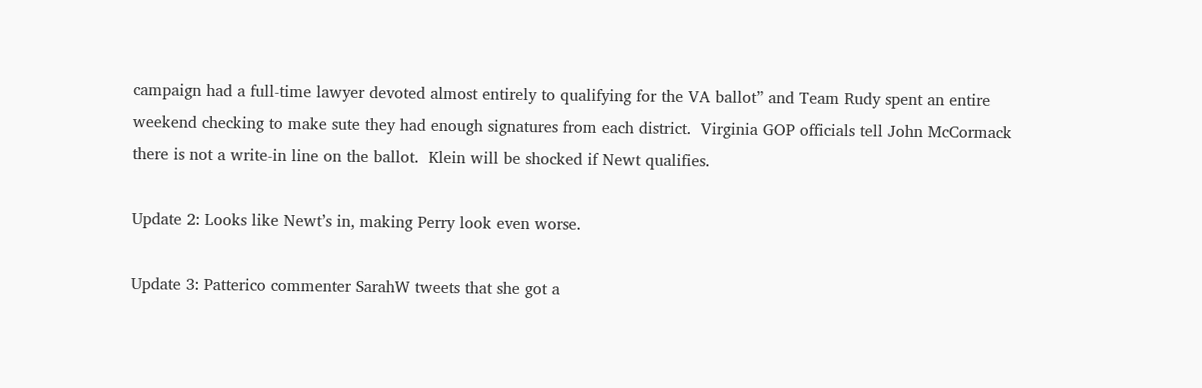campaign had a full-time lawyer devoted almost entirely to qualifying for the VA ballot” and Team Rudy spent an entire weekend checking to make sute they had enough signatures from each district.  Virginia GOP officials tell John McCormack there is not a write-in line on the ballot.  Klein will be shocked if Newt qualifies.

Update 2: Looks like Newt’s in, making Perry look even worse.

Update 3: Patterico commenter SarahW tweets that she got a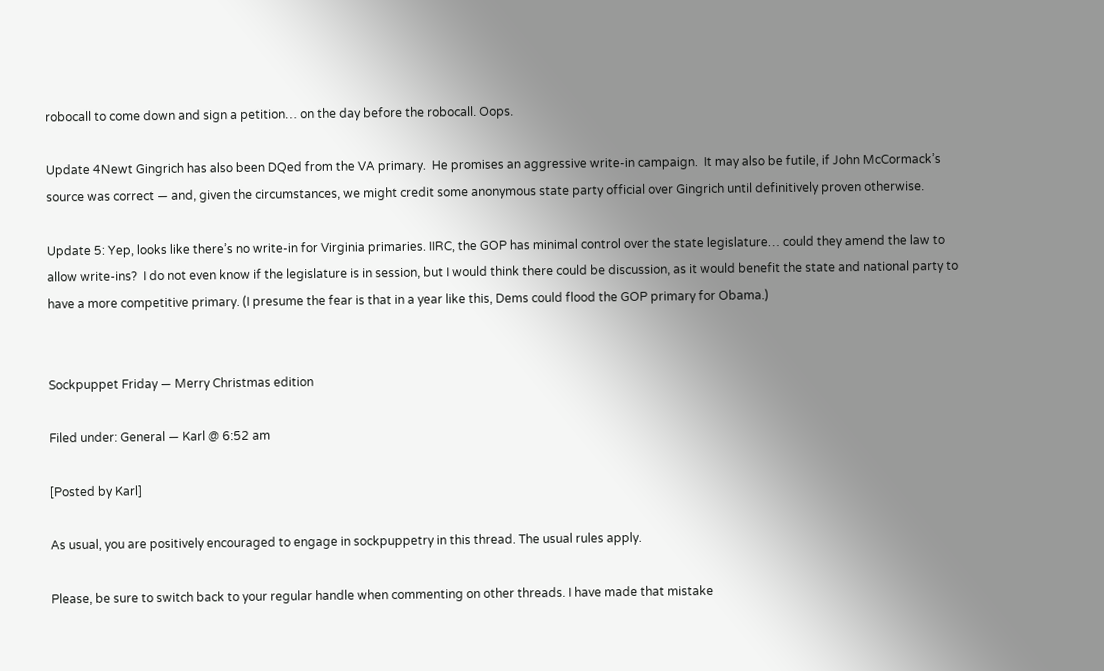robocall to come down and sign a petition… on the day before the robocall. Oops.

Update 4Newt Gingrich has also been DQed from the VA primary.  He promises an aggressive write-in campaign.  It may also be futile, if John McCormack’s source was correct — and, given the circumstances, we might credit some anonymous state party official over Gingrich until definitively proven otherwise.

Update 5: Yep, looks like there’s no write-in for Virginia primaries. IIRC, the GOP has minimal control over the state legislature… could they amend the law to allow write-ins?  I do not even know if the legislature is in session, but I would think there could be discussion, as it would benefit the state and national party to have a more competitive primary. (I presume the fear is that in a year like this, Dems could flood the GOP primary for Obama.)


Sockpuppet Friday — Merry Christmas edition

Filed under: General — Karl @ 6:52 am

[Posted by Karl]

As usual, you are positively encouraged to engage in sockpuppetry in this thread. The usual rules apply.

Please, be sure to switch back to your regular handle when commenting on other threads. I have made that mistake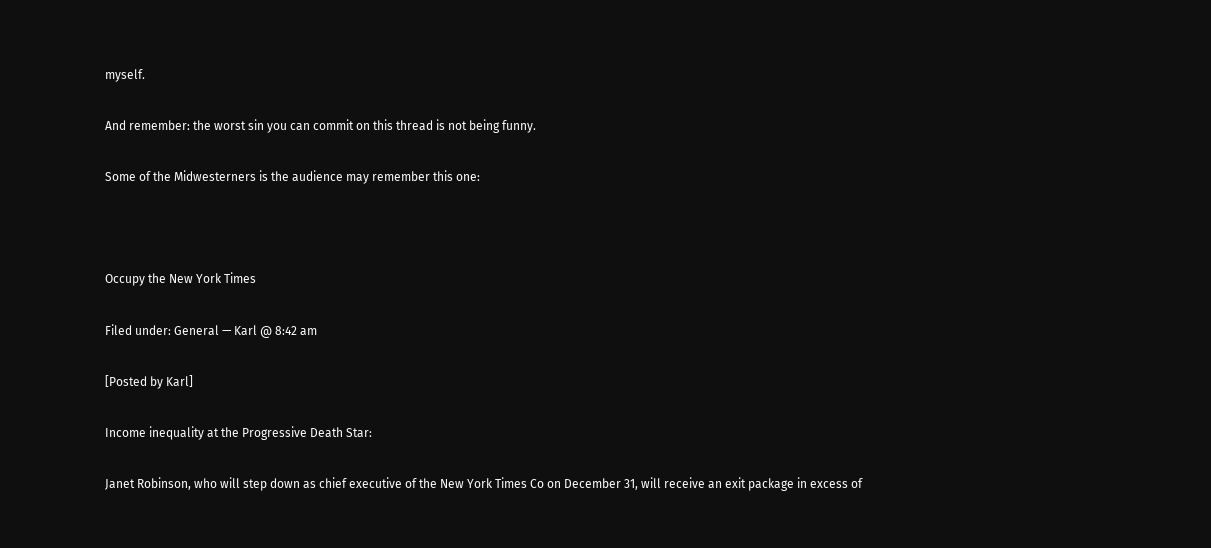myself.

And remember: the worst sin you can commit on this thread is not being funny.

Some of the Midwesterners is the audience may remember this one:



Occupy the New York Times

Filed under: General — Karl @ 8:42 am

[Posted by Karl]

Income inequality at the Progressive Death Star:

Janet Robinson, who will step down as chief executive of the New York Times Co on December 31, will receive an exit package in excess of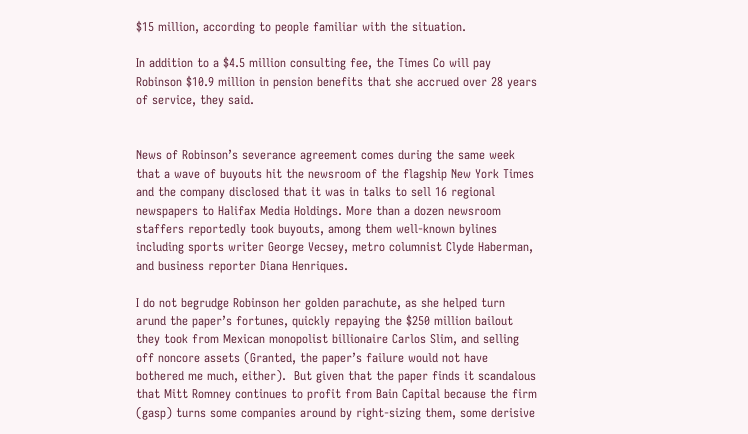$15 million, according to people familiar with the situation.

In addition to a $4.5 million consulting fee, the Times Co will pay Robinson $10.9 million in pension benefits that she accrued over 28 years of service, they said.


News of Robinson’s severance agreement comes during the same week that a wave of buyouts hit the newsroom of the flagship New York Times and the company disclosed that it was in talks to sell 16 regional newspapers to Halifax Media Holdings. More than a dozen newsroom staffers reportedly took buyouts, among them well-known bylines including sports writer George Vecsey, metro columnist Clyde Haberman, and business reporter Diana Henriques.

I do not begrudge Robinson her golden parachute, as she helped turn arund the paper’s fortunes, quickly repaying the $250 million bailout they took from Mexican monopolist billionaire Carlos Slim, and selling off noncore assets (Granted, the paper’s failure would not have bothered me much, either).  But given that the paper finds it scandalous that Mitt Romney continues to profit from Bain Capital because the firm (gasp) turns some companies around by right-sizing them, some derisive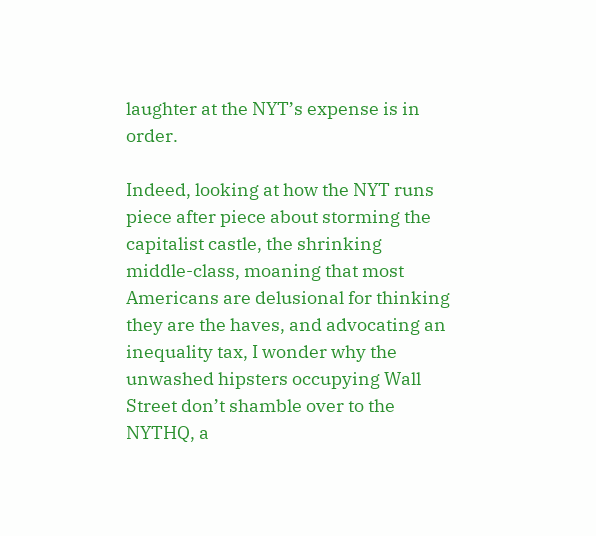laughter at the NYT’s expense is in order.

Indeed, looking at how the NYT runs piece after piece about storming the capitalist castle, the shrinking middle-class, moaning that most Americans are delusional for thinking they are the haves, and advocating an inequality tax, I wonder why the unwashed hipsters occupying Wall Street don’t shamble over to the NYTHQ, a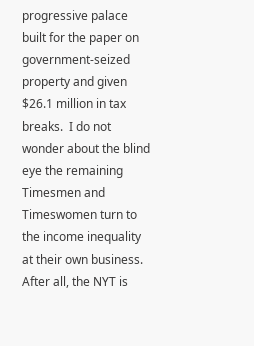progressive palace built for the paper on government-seized property and given $26.1 million in tax breaks.  I do not wonder about the blind eye the remaining Timesmen and Timeswomen turn to the income inequality at their own business.  After all, the NYT is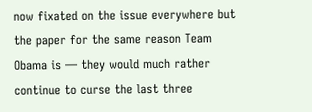now fixated on the issue everywhere but the paper for the same reason Team Obama is — they would much rather continue to curse the last three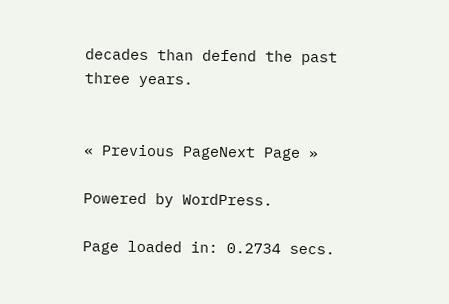decades than defend the past three years.


« Previous PageNext Page »

Powered by WordPress.

Page loaded in: 0.2734 secs.